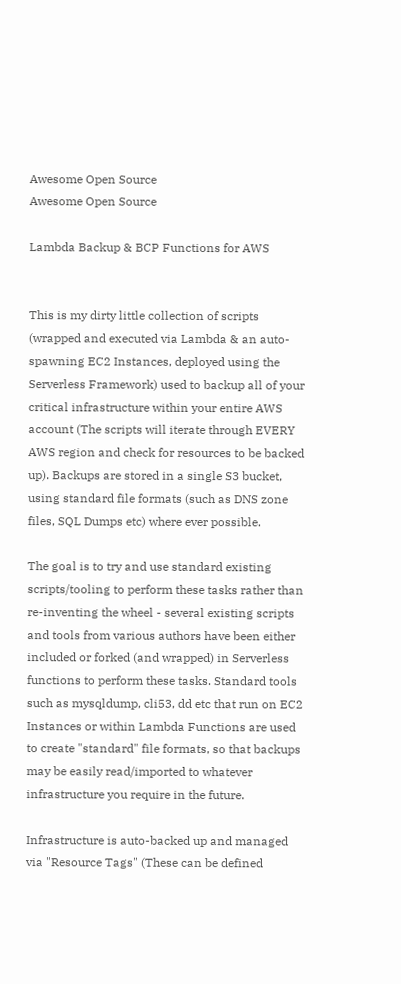Awesome Open Source
Awesome Open Source

Lambda Backup & BCP Functions for AWS


This is my dirty little collection of scripts (wrapped and executed via Lambda & an auto-spawning EC2 Instances, deployed using the Serverless Framework) used to backup all of your critical infrastructure within your entire AWS account (The scripts will iterate through EVERY AWS region and check for resources to be backed up). Backups are stored in a single S3 bucket, using standard file formats (such as DNS zone files, SQL Dumps etc) where ever possible.

The goal is to try and use standard existing scripts/tooling to perform these tasks rather than re-inventing the wheel - several existing scripts and tools from various authors have been either included or forked (and wrapped) in Serverless functions to perform these tasks. Standard tools such as mysqldump, cli53, dd etc that run on EC2 Instances or within Lambda Functions are used to create "standard" file formats, so that backups may be easily read/imported to whatever infrastructure you require in the future.

Infrastructure is auto-backed up and managed via "Resource Tags" (These can be defined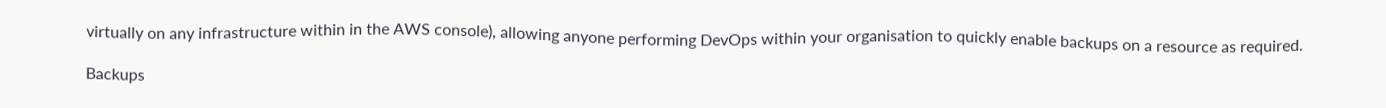virtually on any infrastructure within in the AWS console), allowing anyone performing DevOps within your organisation to quickly enable backups on a resource as required.

Backups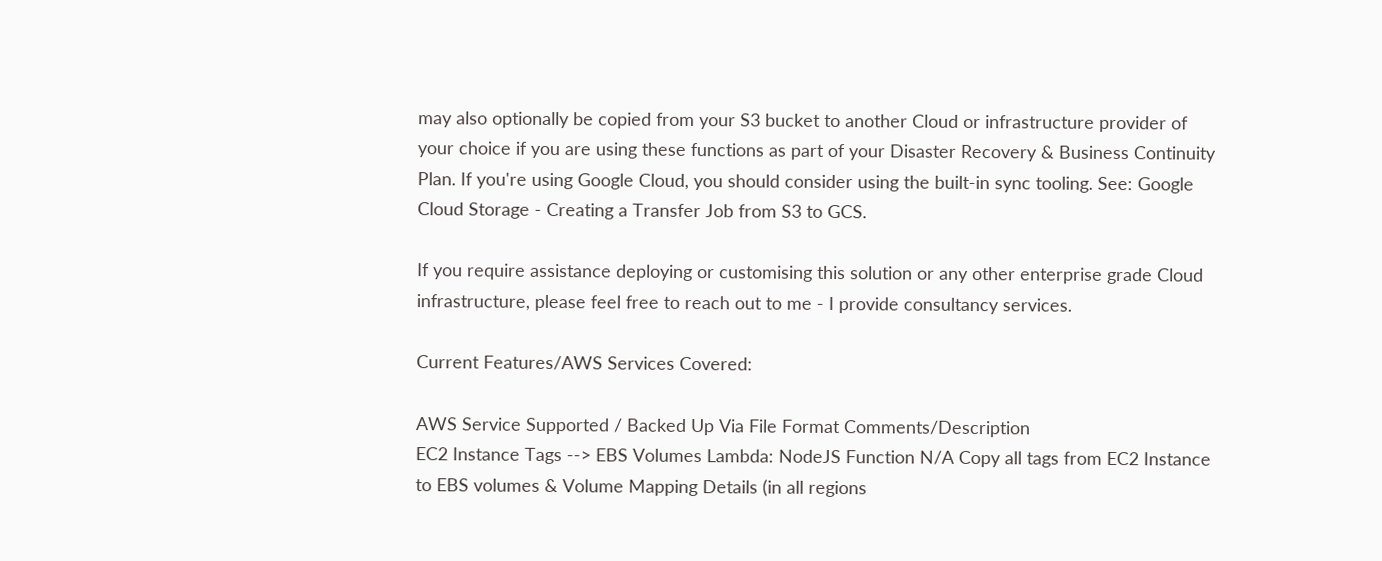may also optionally be copied from your S3 bucket to another Cloud or infrastructure provider of your choice if you are using these functions as part of your Disaster Recovery & Business Continuity Plan. If you're using Google Cloud, you should consider using the built-in sync tooling. See: Google Cloud Storage - Creating a Transfer Job from S3 to GCS.

If you require assistance deploying or customising this solution or any other enterprise grade Cloud infrastructure, please feel free to reach out to me - I provide consultancy services.

Current Features/AWS Services Covered:

AWS Service Supported / Backed Up Via File Format Comments/Description
EC2 Instance Tags --> EBS Volumes Lambda: NodeJS Function N/A Copy all tags from EC2 Instance to EBS volumes & Volume Mapping Details (in all regions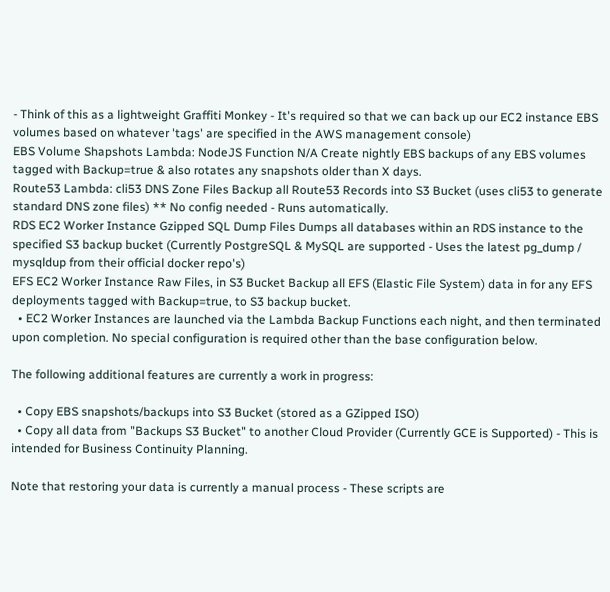- Think of this as a lightweight Graffiti Monkey - It's required so that we can back up our EC2 instance EBS volumes based on whatever 'tags' are specified in the AWS management console)
EBS Volume Shapshots Lambda: NodeJS Function N/A Create nightly EBS backups of any EBS volumes tagged with Backup=true & also rotates any snapshots older than X days.
Route53 Lambda: cli53 DNS Zone Files Backup all Route53 Records into S3 Bucket (uses cli53 to generate standard DNS zone files) ** No config needed - Runs automatically.
RDS EC2 Worker Instance Gzipped SQL Dump Files Dumps all databases within an RDS instance to the specified S3 backup bucket (Currently PostgreSQL & MySQL are supported - Uses the latest pg_dump / mysqldup from their official docker repo's)
EFS EC2 Worker Instance Raw Files, in S3 Bucket Backup all EFS (Elastic File System) data in for any EFS deployments tagged with Backup=true, to S3 backup bucket.
  • EC2 Worker Instances are launched via the Lambda Backup Functions each night, and then terminated upon completion. No special configuration is required other than the base configuration below.

The following additional features are currently a work in progress:

  • Copy EBS snapshots/backups into S3 Bucket (stored as a GZipped ISO)
  • Copy all data from "Backups S3 Bucket" to another Cloud Provider (Currently GCE is Supported) - This is intended for Business Continuity Planning.

Note that restoring your data is currently a manual process - These scripts are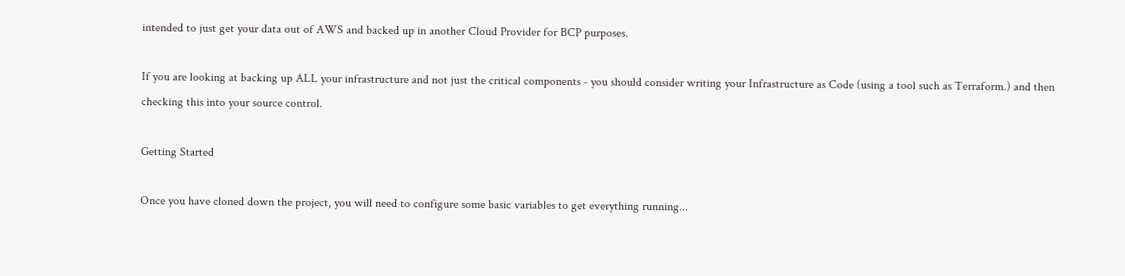intended to just get your data out of AWS and backed up in another Cloud Provider for BCP purposes.

If you are looking at backing up ALL your infrastructure and not just the critical components - you should consider writing your Infrastructure as Code (using a tool such as Terraform.) and then checking this into your source control.

Getting Started

Once you have cloned down the project, you will need to configure some basic variables to get everything running...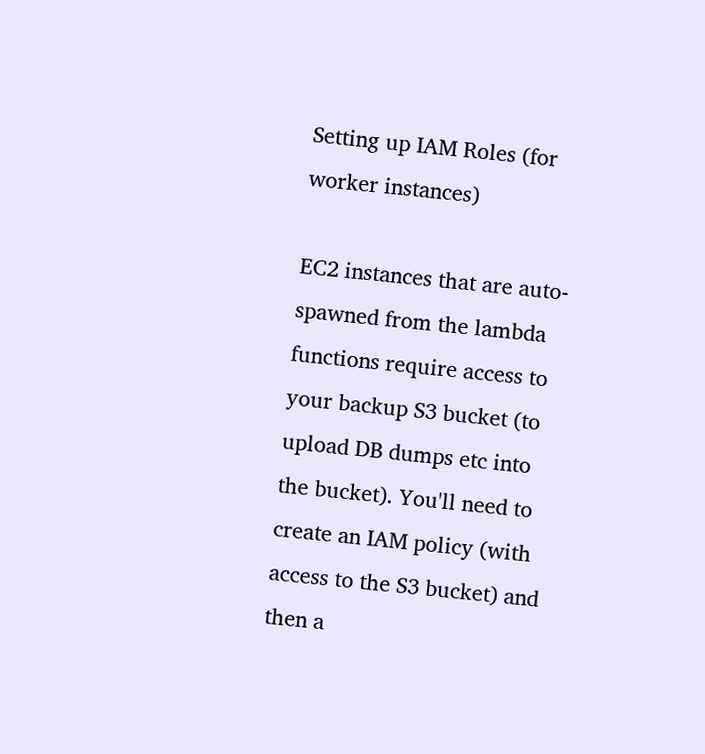Setting up IAM Roles (for worker instances)

EC2 instances that are auto-spawned from the lambda functions require access to your backup S3 bucket (to upload DB dumps etc into the bucket). You'll need to create an IAM policy (with access to the S3 bucket) and then a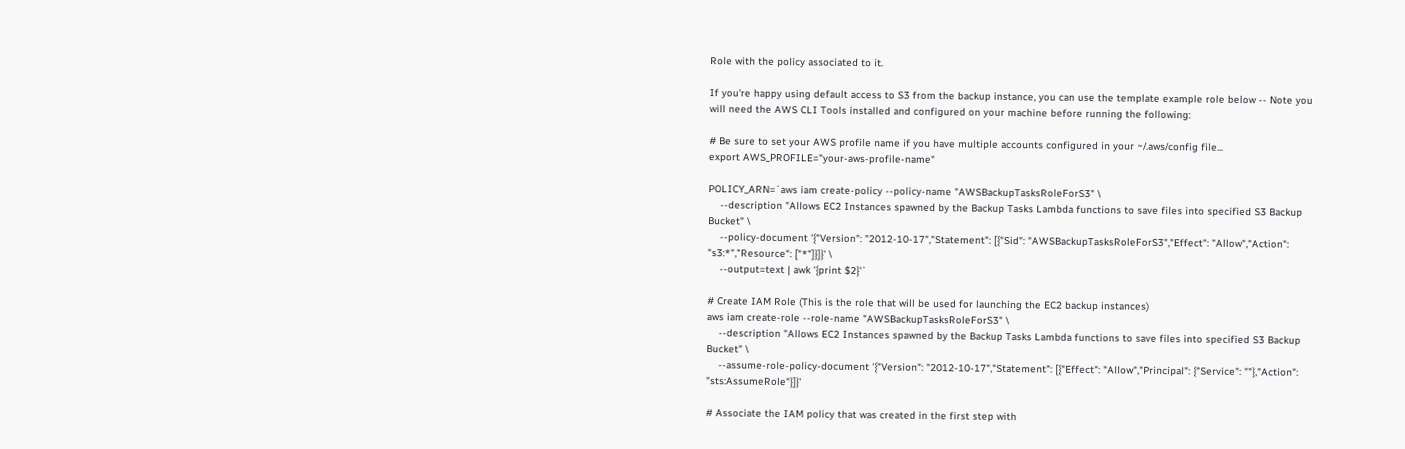Role with the policy associated to it.

If you're happy using default access to S3 from the backup instance, you can use the template example role below -- Note you will need the AWS CLI Tools installed and configured on your machine before running the following:

# Be sure to set your AWS profile name if you have multiple accounts configured in your ~/.aws/config file...
export AWS_PROFILE="your-aws-profile-name"

POLICY_ARN=`aws iam create-policy --policy-name "AWSBackupTasksRoleForS3" \
    --description "Allows EC2 Instances spawned by the Backup Tasks Lambda functions to save files into specified S3 Backup Bucket" \
    --policy-document '{"Version": "2012-10-17","Statement": [{"Sid": "AWSBackupTasksRoleForS3","Effect": "Allow","Action": "s3:*","Resource": ["*"]}]}' \
    --output=text | awk '{print $2}'`

# Create IAM Role (This is the role that will be used for launching the EC2 backup instances)
aws iam create-role --role-name "AWSBackupTasksRoleForS3" \
    --description "Allows EC2 Instances spawned by the Backup Tasks Lambda functions to save files into specified S3 Backup Bucket" \
    --assume-role-policy-document '{"Version": "2012-10-17","Statement": [{"Effect": "Allow","Principal": {"Service": ""},"Action": "sts:AssumeRole"}]}'

# Associate the IAM policy that was created in the first step with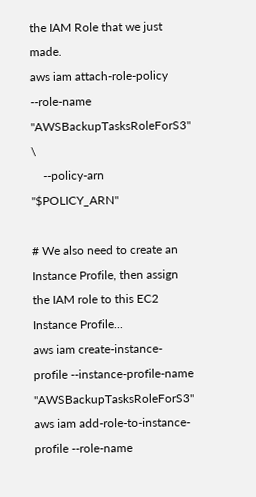the IAM Role that we just made.
aws iam attach-role-policy  --role-name "AWSBackupTasksRoleForS3" \
    --policy-arn "$POLICY_ARN"

# We also need to create an Instance Profile, then assign the IAM role to this EC2 Instance Profile...
aws iam create-instance-profile --instance-profile-name "AWSBackupTasksRoleForS3"
aws iam add-role-to-instance-profile --role-name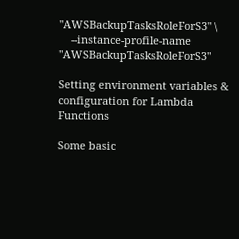"AWSBackupTasksRoleForS3" \
    --instance-profile-name "AWSBackupTasksRoleForS3"

Setting environment variables & configuration for Lambda Functions

Some basic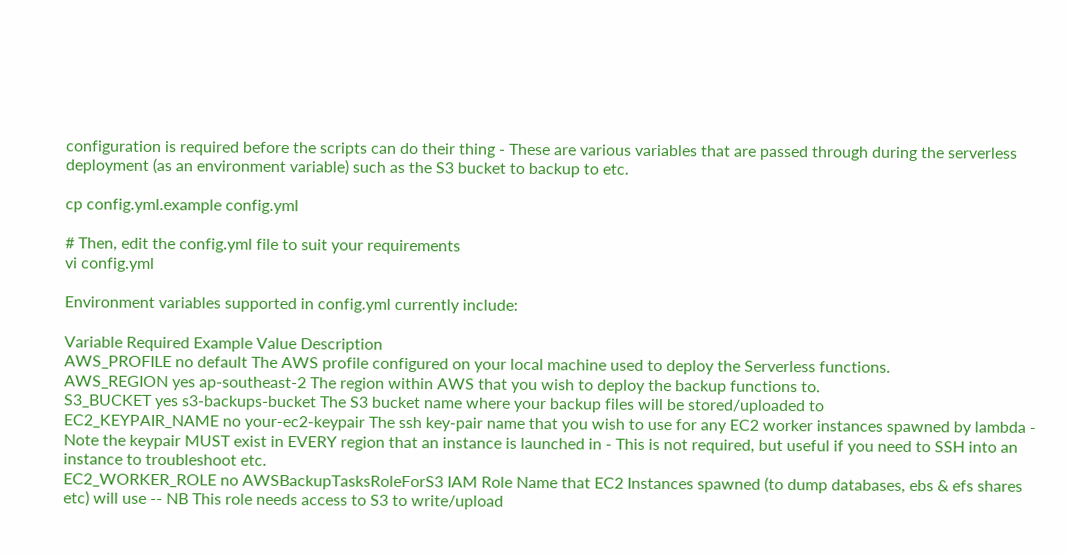configuration is required before the scripts can do their thing - These are various variables that are passed through during the serverless deployment (as an environment variable) such as the S3 bucket to backup to etc.

cp config.yml.example config.yml

# Then, edit the config.yml file to suit your requirements
vi config.yml

Environment variables supported in config.yml currently include:

Variable Required Example Value Description
AWS_PROFILE no default The AWS profile configured on your local machine used to deploy the Serverless functions.
AWS_REGION yes ap-southeast-2 The region within AWS that you wish to deploy the backup functions to.
S3_BUCKET yes s3-backups-bucket The S3 bucket name where your backup files will be stored/uploaded to
EC2_KEYPAIR_NAME no your-ec2-keypair The ssh key-pair name that you wish to use for any EC2 worker instances spawned by lambda - Note the keypair MUST exist in EVERY region that an instance is launched in - This is not required, but useful if you need to SSH into an instance to troubleshoot etc.
EC2_WORKER_ROLE no AWSBackupTasksRoleForS3 IAM Role Name that EC2 Instances spawned (to dump databases, ebs & efs shares etc) will use -- NB This role needs access to S3 to write/upload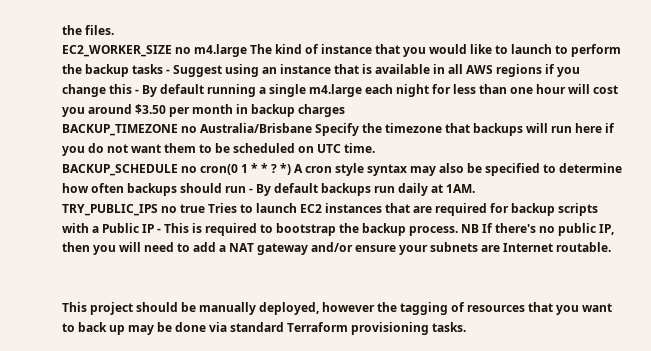the files.
EC2_WORKER_SIZE no m4.large The kind of instance that you would like to launch to perform the backup tasks - Suggest using an instance that is available in all AWS regions if you change this - By default running a single m4.large each night for less than one hour will cost you around $3.50 per month in backup charges
BACKUP_TIMEZONE no Australia/Brisbane Specify the timezone that backups will run here if you do not want them to be scheduled on UTC time.
BACKUP_SCHEDULE no cron(0 1 * * ? *) A cron style syntax may also be specified to determine how often backups should run - By default backups run daily at 1AM.
TRY_PUBLIC_IPS no true Tries to launch EC2 instances that are required for backup scripts with a Public IP - This is required to bootstrap the backup process. NB If there's no public IP, then you will need to add a NAT gateway and/or ensure your subnets are Internet routable.


This project should be manually deployed, however the tagging of resources that you want to back up may be done via standard Terraform provisioning tasks.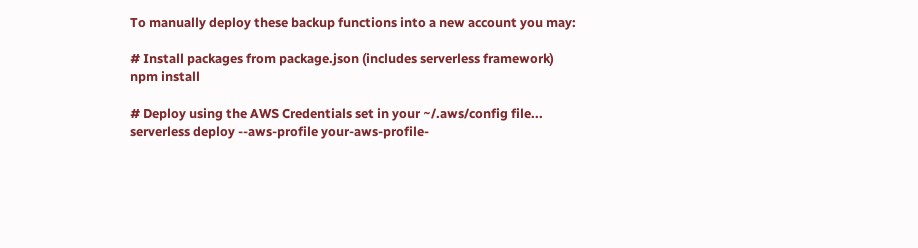To manually deploy these backup functions into a new account you may:

# Install packages from package.json (includes serverless framework)
npm install

# Deploy using the AWS Credentials set in your ~/.aws/config file...
serverless deploy --aws-profile your-aws-profile-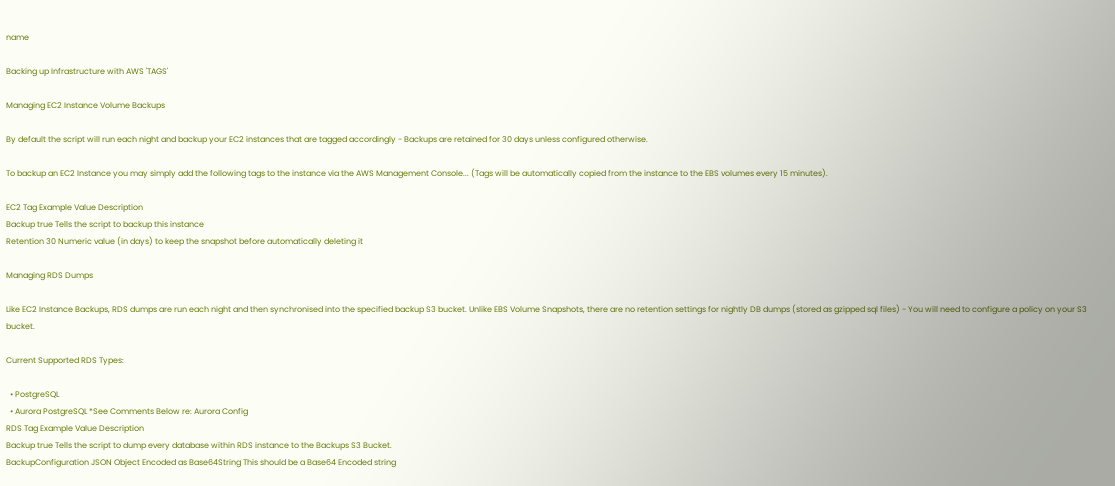name

Backing up Infrastructure with AWS 'TAGS'

Managing EC2 Instance Volume Backups

By default the script will run each night and backup your EC2 instances that are tagged accordingly - Backups are retained for 30 days unless configured otherwise.

To backup an EC2 Instance you may simply add the following tags to the instance via the AWS Management Console... (Tags will be automatically copied from the instance to the EBS volumes every 15 minutes).

EC2 Tag Example Value Description
Backup true Tells the script to backup this instance
Retention 30 Numeric value (in days) to keep the snapshot before automatically deleting it

Managing RDS Dumps

Like EC2 Instance Backups, RDS dumps are run each night and then synchronised into the specified backup S3 bucket. Unlike EBS Volume Snapshots, there are no retention settings for nightly DB dumps (stored as gzipped sql files) - You will need to configure a policy on your S3 bucket.

Current Supported RDS Types:

  • PostgreSQL
  • Aurora PostgreSQL *See Comments Below re: Aurora Config
RDS Tag Example Value Description
Backup true Tells the script to dump every database within RDS instance to the Backups S3 Bucket.
BackupConfiguration JSON Object Encoded as Base64String This should be a Base64 Encoded string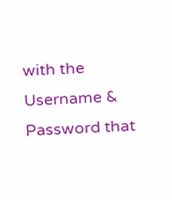with the Username & Password that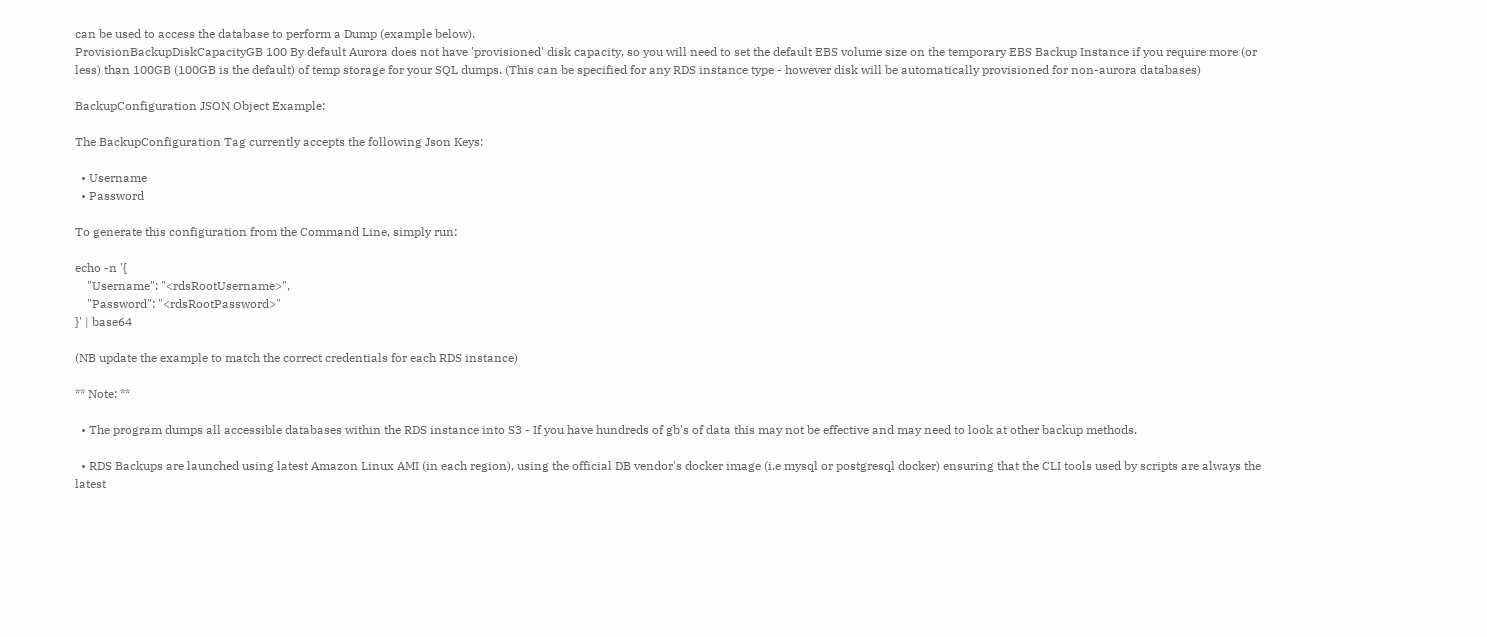can be used to access the database to perform a Dump (example below).
ProvisionBackupDiskCapacityGB 100 By default Aurora does not have 'provisioned' disk capacity, so you will need to set the default EBS volume size on the temporary EBS Backup Instance if you require more (or less) than 100GB (100GB is the default) of temp storage for your SQL dumps. (This can be specified for any RDS instance type - however disk will be automatically provisioned for non-aurora databases)

BackupConfiguration JSON Object Example:

The BackupConfiguration Tag currently accepts the following Json Keys:

  • Username
  • Password

To generate this configuration from the Command Line, simply run:

echo -n '{
    "Username": "<rdsRootUsername>",
    "Password": "<rdsRootPassword>"
}' | base64

(NB update the example to match the correct credentials for each RDS instance)

** Note: **

  • The program dumps all accessible databases within the RDS instance into S3 - If you have hundreds of gb's of data this may not be effective and may need to look at other backup methods.

  • RDS Backups are launched using latest Amazon Linux AMI (in each region), using the official DB vendor's docker image (i.e mysql or postgresql docker) ensuring that the CLI tools used by scripts are always the latest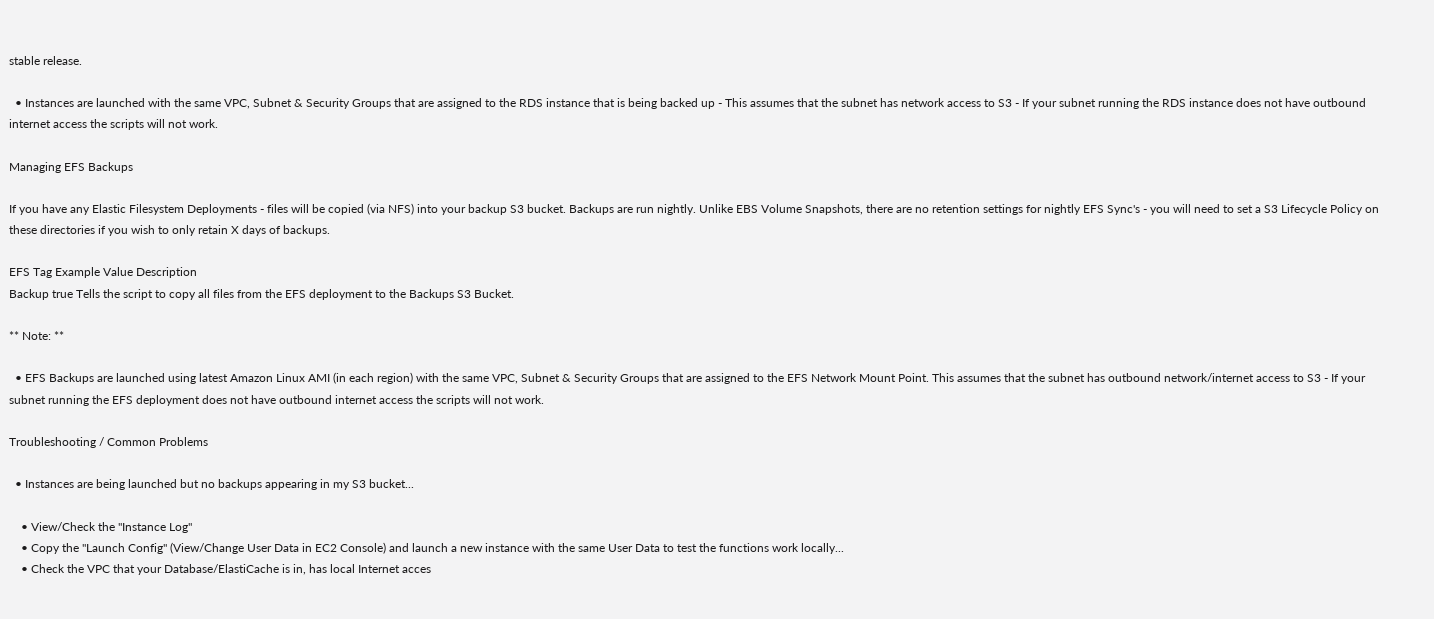stable release.

  • Instances are launched with the same VPC, Subnet & Security Groups that are assigned to the RDS instance that is being backed up - This assumes that the subnet has network access to S3 - If your subnet running the RDS instance does not have outbound internet access the scripts will not work.

Managing EFS Backups

If you have any Elastic Filesystem Deployments - files will be copied (via NFS) into your backup S3 bucket. Backups are run nightly. Unlike EBS Volume Snapshots, there are no retention settings for nightly EFS Sync's - you will need to set a S3 Lifecycle Policy on these directories if you wish to only retain X days of backups.

EFS Tag Example Value Description
Backup true Tells the script to copy all files from the EFS deployment to the Backups S3 Bucket.

** Note: **

  • EFS Backups are launched using latest Amazon Linux AMI (in each region) with the same VPC, Subnet & Security Groups that are assigned to the EFS Network Mount Point. This assumes that the subnet has outbound network/internet access to S3 - If your subnet running the EFS deployment does not have outbound internet access the scripts will not work.

Troubleshooting / Common Problems

  • Instances are being launched but no backups appearing in my S3 bucket...

    • View/Check the "Instance Log"
    • Copy the "Launch Config" (View/Change User Data in EC2 Console) and launch a new instance with the same User Data to test the functions work locally...
    • Check the VPC that your Database/ElastiCache is in, has local Internet acces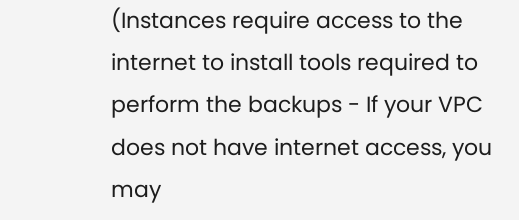(Instances require access to the internet to install tools required to perform the backups - If your VPC does not have internet access, you may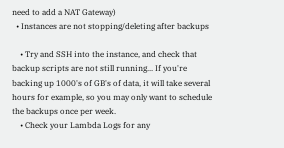need to add a NAT Gateway)
  • Instances are not stopping/deleting after backups

    • Try and SSH into the instance, and check that backup scripts are not still running... If you're backing up 1000's of GB's of data, it will take several hours for example, so you may only want to schedule the backups once per week.
    • Check your Lambda Logs for any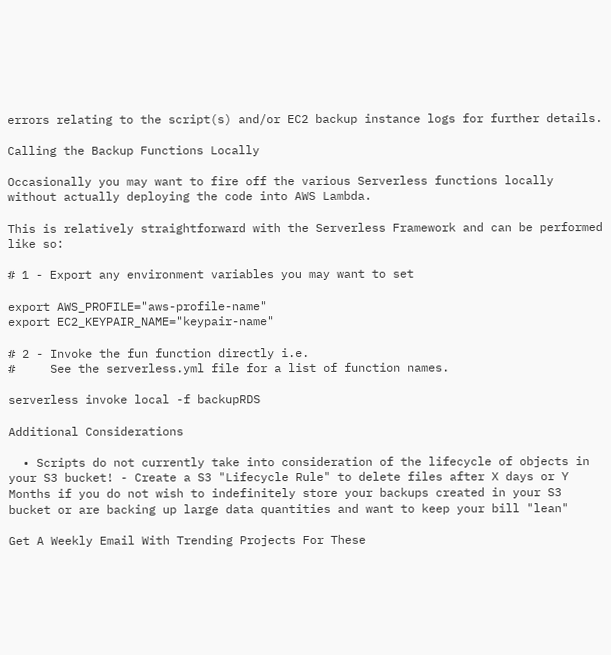errors relating to the script(s) and/or EC2 backup instance logs for further details.

Calling the Backup Functions Locally

Occasionally you may want to fire off the various Serverless functions locally without actually deploying the code into AWS Lambda.

This is relatively straightforward with the Serverless Framework and can be performed like so:

# 1 - Export any environment variables you may want to set

export AWS_PROFILE="aws-profile-name"
export EC2_KEYPAIR_NAME="keypair-name"

# 2 - Invoke the fun function directly i.e.
#     See the serverless.yml file for a list of function names.

serverless invoke local -f backupRDS

Additional Considerations

  • Scripts do not currently take into consideration of the lifecycle of objects in your S3 bucket! - Create a S3 "Lifecycle Rule" to delete files after X days or Y Months if you do not wish to indefinitely store your backups created in your S3 bucket or are backing up large data quantities and want to keep your bill "lean"

Get A Weekly Email With Trending Projects For These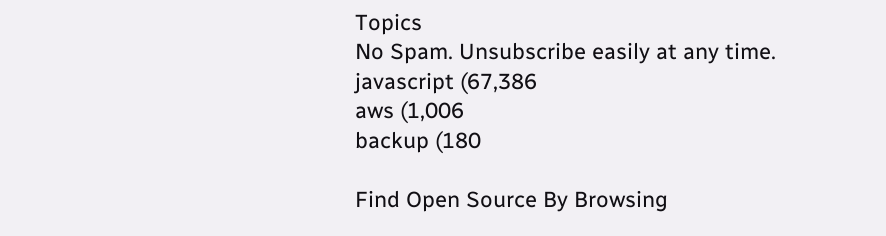Topics
No Spam. Unsubscribe easily at any time.
javascript (67,386
aws (1,006
backup (180

Find Open Source By Browsing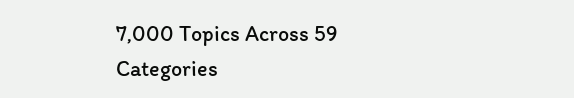7,000 Topics Across 59 Categories